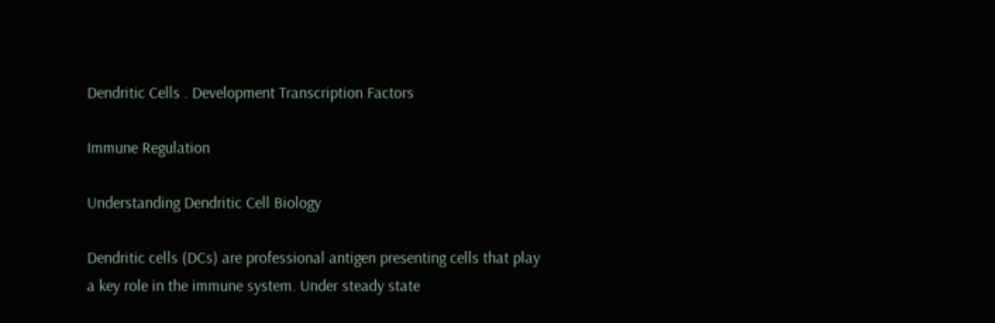Dendritic Cells . Development Transcription Factors

Immune Regulation

Understanding Dendritic Cell Biology

Dendritic cells (DCs) are professional antigen presenting cells that play a key role in the immune system. Under steady state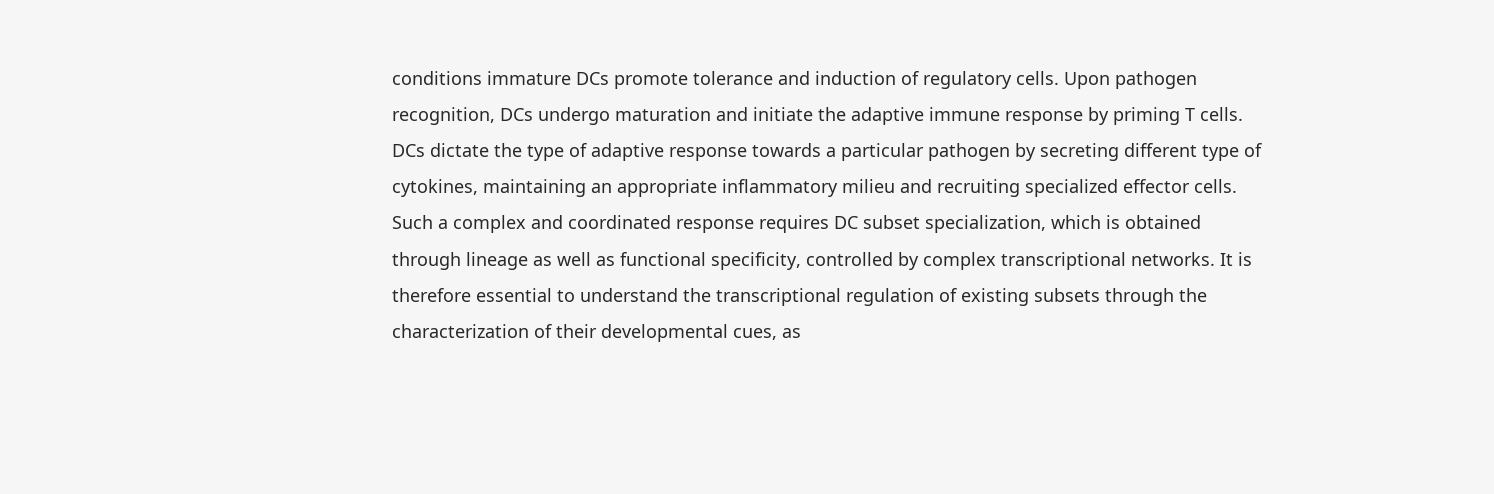conditions immature DCs promote tolerance and induction of regulatory cells. Upon pathogen recognition, DCs undergo maturation and initiate the adaptive immune response by priming T cells. DCs dictate the type of adaptive response towards a particular pathogen by secreting different type of cytokines, maintaining an appropriate inflammatory milieu and recruiting specialized effector cells. Such a complex and coordinated response requires DC subset specialization, which is obtained through lineage as well as functional specificity, controlled by complex transcriptional networks. It is therefore essential to understand the transcriptional regulation of existing subsets through the characterization of their developmental cues, as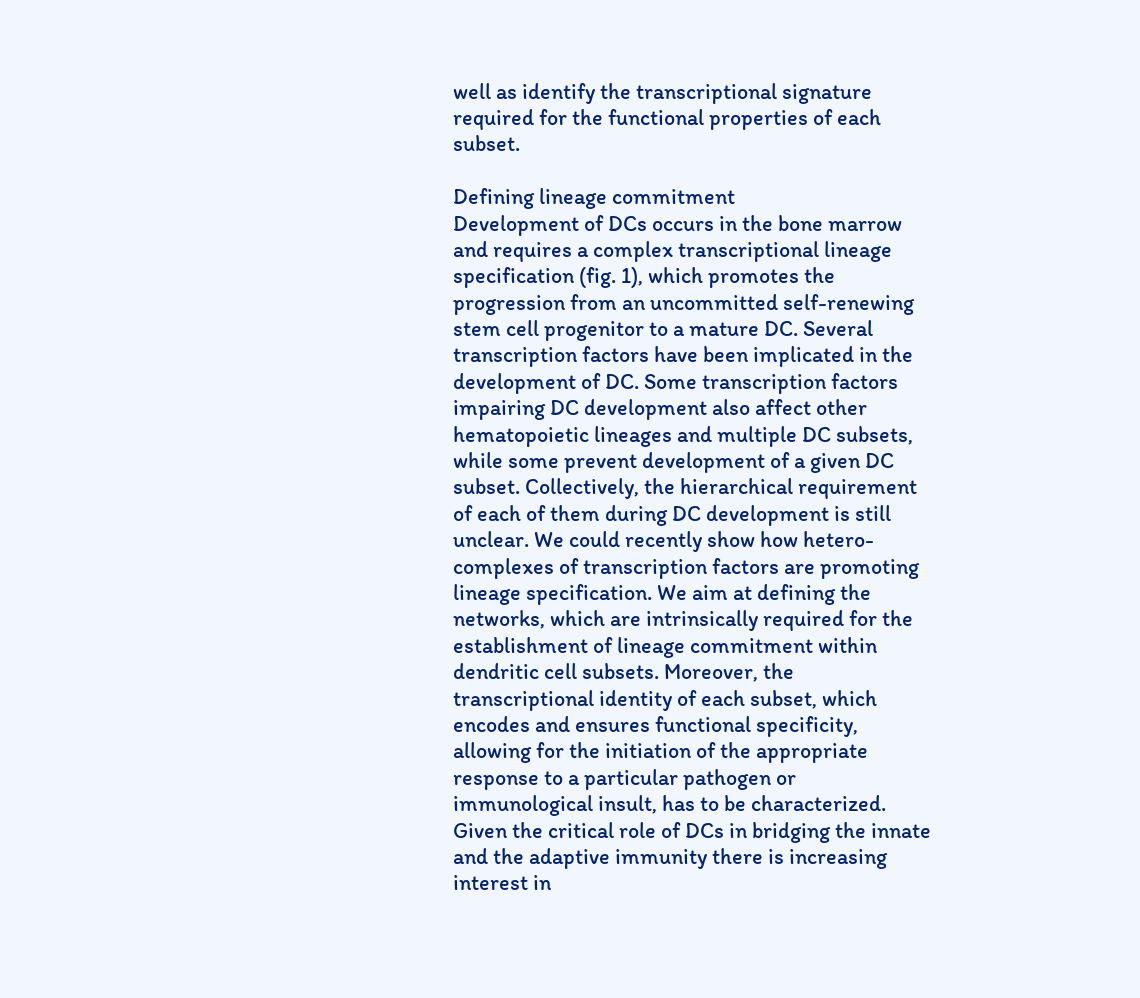well as identify the transcriptional signature required for the functional properties of each subset.

Defining lineage commitment
Development of DCs occurs in the bone marrow and requires a complex transcriptional lineage specification (fig. 1), which promotes the progression from an uncommitted self-renewing stem cell progenitor to a mature DC. Several transcription factors have been implicated in the development of DC. Some transcription factors impairing DC development also affect other hematopoietic lineages and multiple DC subsets, while some prevent development of a given DC subset. Collectively, the hierarchical requirement of each of them during DC development is still unclear. We could recently show how hetero-complexes of transcription factors are promoting lineage specification. We aim at defining the networks, which are intrinsically required for the establishment of lineage commitment within dendritic cell subsets. Moreover, the transcriptional identity of each subset, which encodes and ensures functional specificity, allowing for the initiation of the appropriate response to a particular pathogen or immunological insult, has to be characterized. Given the critical role of DCs in bridging the innate and the adaptive immunity there is increasing interest in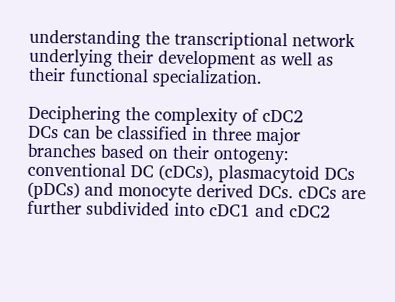understanding the transcriptional network underlying their development as well as their functional specialization.

Deciphering the complexity of cDC2
DCs can be classified in three major branches based on their ontogeny: conventional DC (cDCs), plasmacytoid DCs (pDCs) and monocyte derived DCs. cDCs are further subdivided into cDC1 and cDC2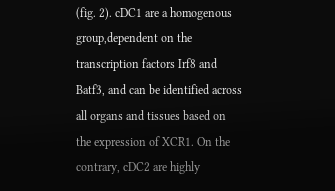(fig. 2). cDC1 are a homogenous group,dependent on the transcription factors Irf8 and Batf3, and can be identified across all organs and tissues based on the expression of XCR1. On the contrary, cDC2 are highly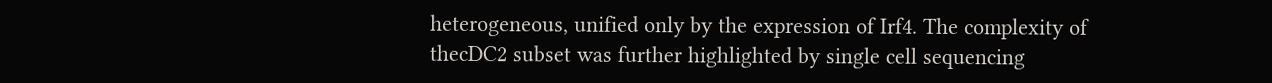heterogeneous, unified only by the expression of Irf4. The complexity of thecDC2 subset was further highlighted by single cell sequencing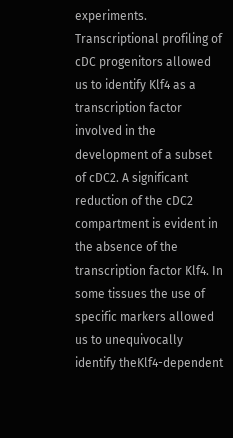experiments. Transcriptional profiling of cDC progenitors allowed us to identify Klf4 as a transcription factor involved in the development of a subset of cDC2. A significant reduction of the cDC2 compartment is evident in the absence of the transcription factor Klf4. In some tissues the use of specific markers allowed us to unequivocally identify theKlf4-dependent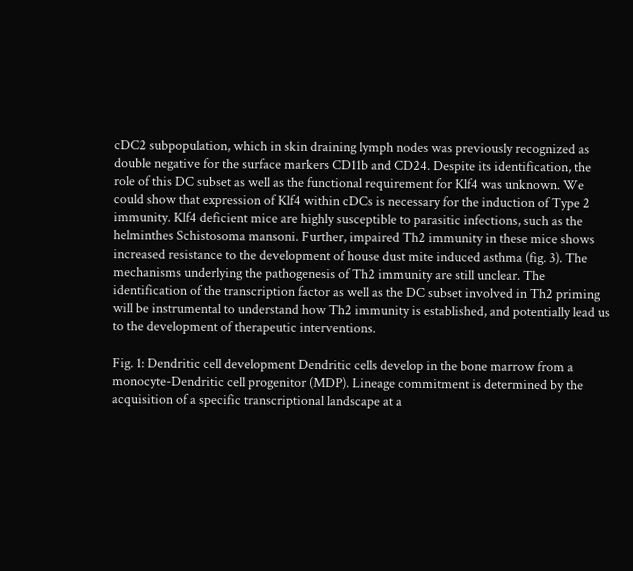cDC2 subpopulation, which in skin draining lymph nodes was previously recognized as double negative for the surface markers CD11b and CD24. Despite its identification, the role of this DC subset as well as the functional requirement for Klf4 was unknown. We could show that expression of Klf4 within cDCs is necessary for the induction of Type 2 immunity. Klf4 deficient mice are highly susceptible to parasitic infections, such as the helminthes Schistosoma mansoni. Further, impaired Th2 immunity in these mice shows increased resistance to the development of house dust mite induced asthma (fig. 3). The mechanisms underlying the pathogenesis of Th2 immunity are still unclear. The identification of the transcription factor as well as the DC subset involved in Th2 priming will be instrumental to understand how Th2 immunity is established, and potentially lead us to the development of therapeutic interventions.

Fig. 1: Dendritic cell development Dendritic cells develop in the bone marrow from a monocyte-Dendritic cell progenitor (MDP). Lineage commitment is determined by the acquisition of a specific transcriptional landscape at a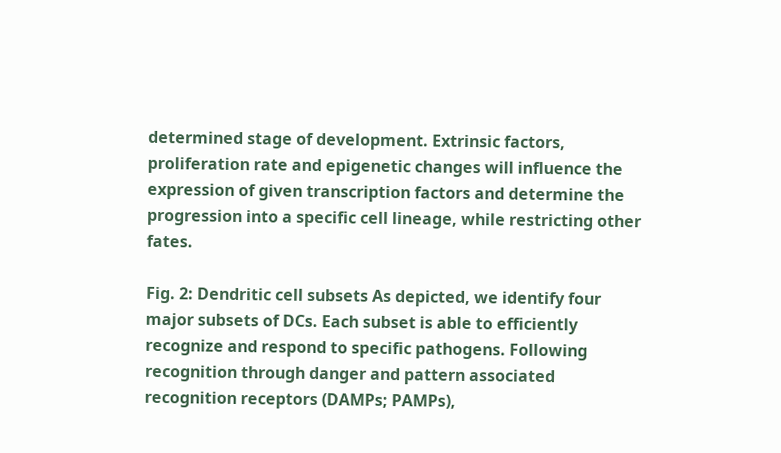determined stage of development. Extrinsic factors, proliferation rate and epigenetic changes will influence the expression of given transcription factors and determine the progression into a specific cell lineage, while restricting other fates.

Fig. 2: Dendritic cell subsets As depicted, we identify four major subsets of DCs. Each subset is able to efficiently recognize and respond to specific pathogens. Following recognition through danger and pattern associated recognition receptors (DAMPs; PAMPs),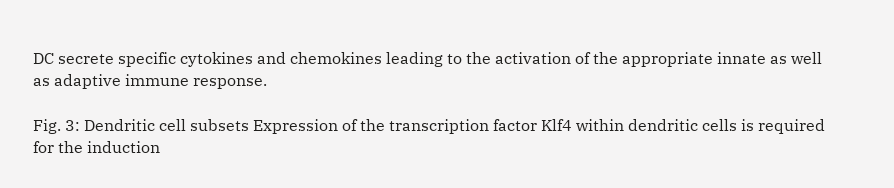DC secrete specific cytokines and chemokines leading to the activation of the appropriate innate as well as adaptive immune response.

Fig. 3: Dendritic cell subsets Expression of the transcription factor Klf4 within dendritic cells is required for the induction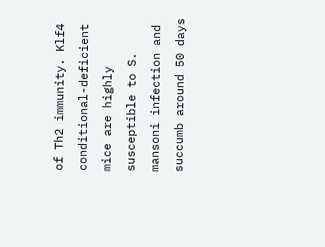of Th2 immunity. Klf4 conditional-deficient mice are highly susceptible to S. mansoni infection and succumb around 50 days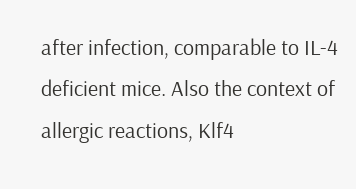after infection, comparable to IL-4 deficient mice. Also the context of allergic reactions, Klf4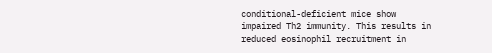conditional-deficient mice show impaired Th2 immunity. This results in reduced eosinophil recruitment in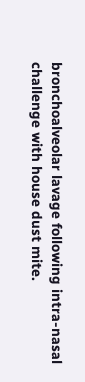bronchoalveolar lavage following intra-nasal challenge with house dust mite.